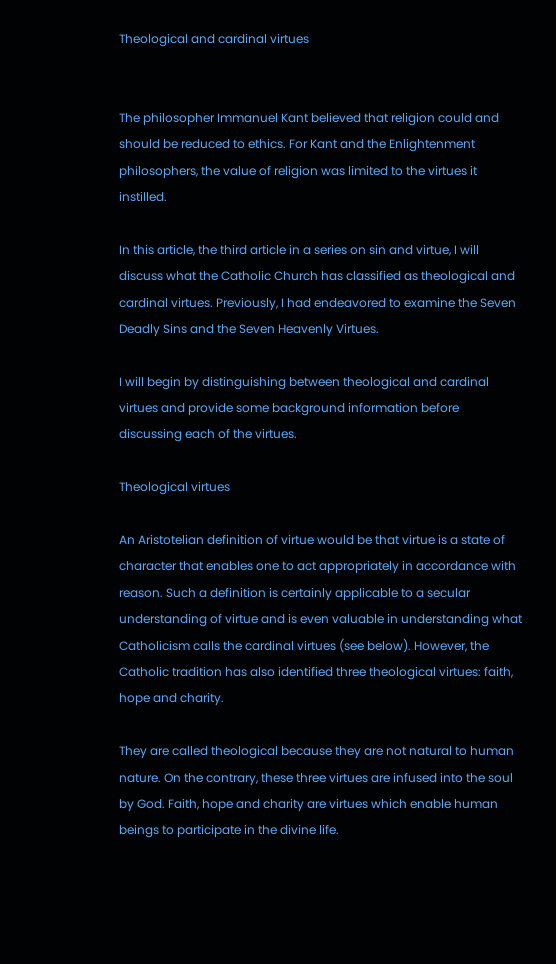Theological and cardinal virtues


The philosopher Immanuel Kant believed that religion could and should be reduced to ethics. For Kant and the Enlightenment philosophers, the value of religion was limited to the virtues it instilled.

In this article, the third article in a series on sin and virtue, I will discuss what the Catholic Church has classified as theological and cardinal virtues. Previously, I had endeavored to examine the Seven Deadly Sins and the Seven Heavenly Virtues.

I will begin by distinguishing between theological and cardinal virtues and provide some background information before discussing each of the virtues.

Theological virtues

An Aristotelian definition of virtue would be that virtue is a state of character that enables one to act appropriately in accordance with reason. Such a definition is certainly applicable to a secular understanding of virtue and is even valuable in understanding what Catholicism calls the cardinal virtues (see below). However, the Catholic tradition has also identified three theological virtues: faith, hope and charity.

They are called theological because they are not natural to human nature. On the contrary, these three virtues are infused into the soul by God. Faith, hope and charity are virtues which enable human beings to participate in the divine life.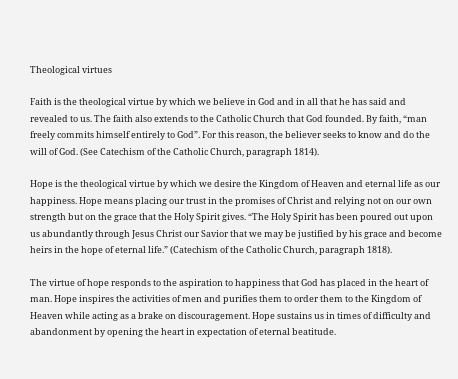Theological virtues

Faith is the theological virtue by which we believe in God and in all that he has said and revealed to us. The faith also extends to the Catholic Church that God founded. By faith, “man freely commits himself entirely to God”. For this reason, the believer seeks to know and do the will of God. (See Catechism of the Catholic Church, paragraph 1814).

Hope is the theological virtue by which we desire the Kingdom of Heaven and eternal life as our happiness. Hope means placing our trust in the promises of Christ and relying not on our own strength but on the grace that the Holy Spirit gives. “The Holy Spirit has been poured out upon us abundantly through Jesus Christ our Savior that we may be justified by his grace and become heirs in the hope of eternal life.” (Catechism of the Catholic Church, paragraph 1818).

The virtue of hope responds to the aspiration to happiness that God has placed in the heart of man. Hope inspires the activities of men and purifies them to order them to the Kingdom of Heaven while acting as a brake on discouragement. Hope sustains us in times of difficulty and abandonment by opening the heart in expectation of eternal beatitude.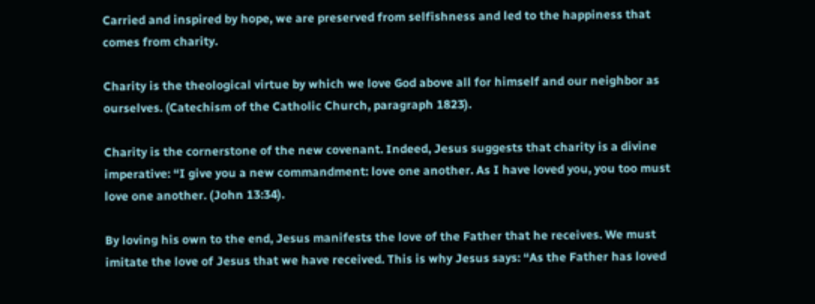Carried and inspired by hope, we are preserved from selfishness and led to the happiness that comes from charity.

Charity is the theological virtue by which we love God above all for himself and our neighbor as ourselves. (Catechism of the Catholic Church, paragraph 1823).

Charity is the cornerstone of the new covenant. Indeed, Jesus suggests that charity is a divine imperative: “I give you a new commandment: love one another. As I have loved you, you too must love one another. (John 13:34).

By loving his own to the end, Jesus manifests the love of the Father that he receives. We must imitate the love of Jesus that we have received. This is why Jesus says: “As the Father has loved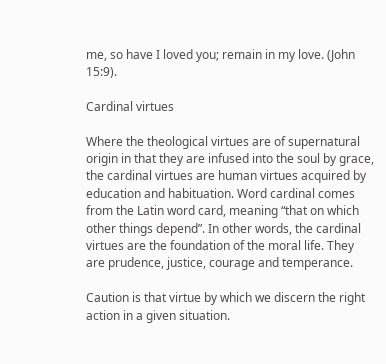me, so have I loved you; remain in my love. (John 15:9).

Cardinal virtues

Where the theological virtues are of supernatural origin in that they are infused into the soul by grace, the cardinal virtues are human virtues acquired by education and habituation. Word cardinal comes from the Latin word card, meaning “that on which other things depend”. In other words, the cardinal virtues are the foundation of the moral life. They are prudence, justice, courage and temperance.

Caution is that virtue by which we discern the right action in a given situation.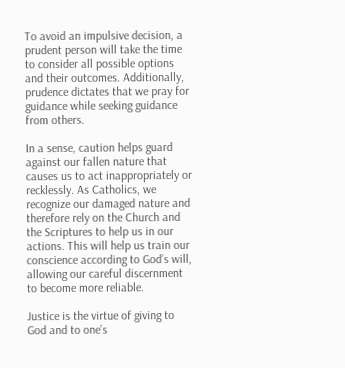To avoid an impulsive decision, a prudent person will take the time to consider all possible options and their outcomes. Additionally, prudence dictates that we pray for guidance while seeking guidance from others.

In a sense, caution helps guard against our fallen nature that causes us to act inappropriately or recklessly. As Catholics, we recognize our damaged nature and therefore rely on the Church and the Scriptures to help us in our actions. This will help us train our conscience according to God’s will, allowing our careful discernment to become more reliable.

Justice is the virtue of giving to God and to one’s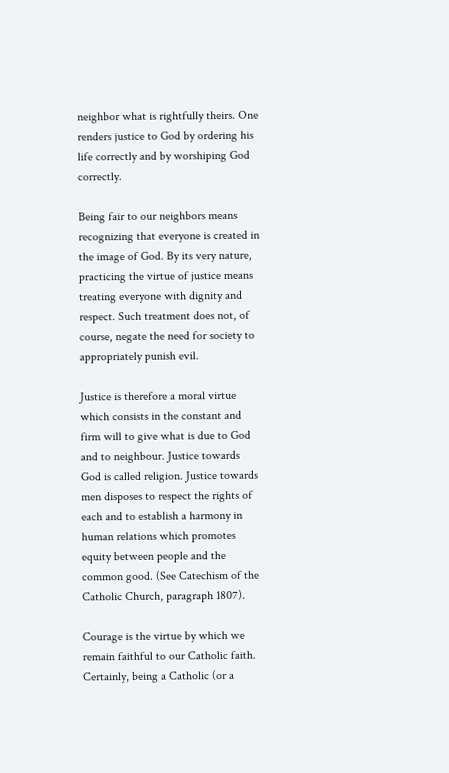neighbor what is rightfully theirs. One renders justice to God by ordering his life correctly and by worshiping God correctly.

Being fair to our neighbors means recognizing that everyone is created in the image of God. By its very nature, practicing the virtue of justice means treating everyone with dignity and respect. Such treatment does not, of course, negate the need for society to appropriately punish evil.

Justice is therefore a moral virtue which consists in the constant and firm will to give what is due to God and to neighbour. Justice towards God is called religion. Justice towards men disposes to respect the rights of each and to establish a harmony in human relations which promotes equity between people and the common good. (See Catechism of the Catholic Church, paragraph 1807).

Courage is the virtue by which we remain faithful to our Catholic faith. Certainly, being a Catholic (or a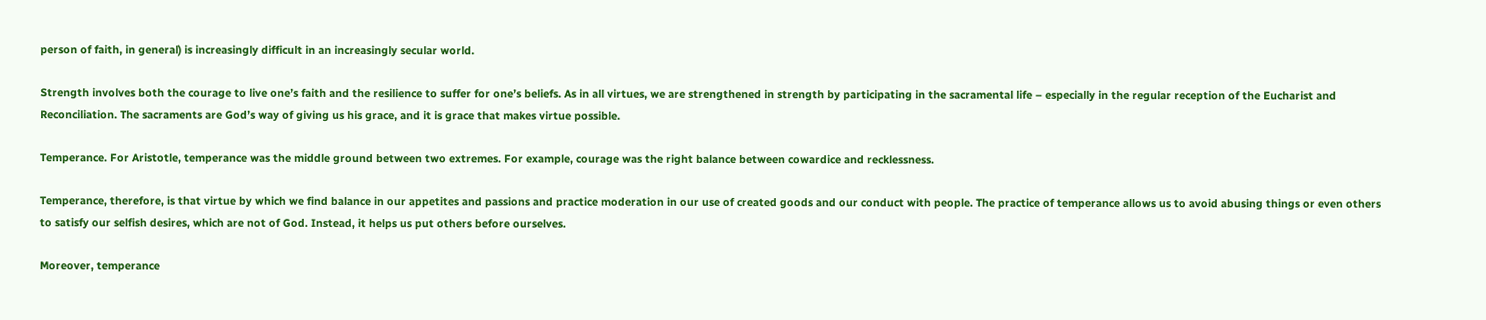person of faith, in general) is increasingly difficult in an increasingly secular world.

Strength involves both the courage to live one’s faith and the resilience to suffer for one’s beliefs. As in all virtues, we are strengthened in strength by participating in the sacramental life – especially in the regular reception of the Eucharist and Reconciliation. The sacraments are God’s way of giving us his grace, and it is grace that makes virtue possible.

Temperance. For Aristotle, temperance was the middle ground between two extremes. For example, courage was the right balance between cowardice and recklessness.

Temperance, therefore, is that virtue by which we find balance in our appetites and passions and practice moderation in our use of created goods and our conduct with people. The practice of temperance allows us to avoid abusing things or even others to satisfy our selfish desires, which are not of God. Instead, it helps us put others before ourselves.

Moreover, temperance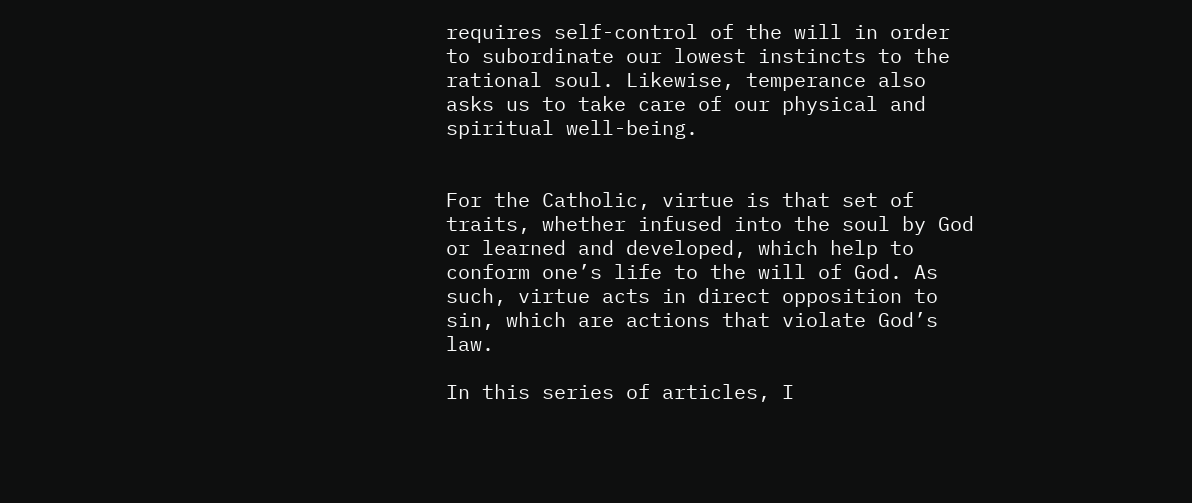requires self-control of the will in order to subordinate our lowest instincts to the rational soul. Likewise, temperance also asks us to take care of our physical and spiritual well-being.


For the Catholic, virtue is that set of traits, whether infused into the soul by God or learned and developed, which help to conform one’s life to the will of God. As such, virtue acts in direct opposition to sin, which are actions that violate God’s law.

In this series of articles, I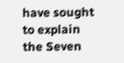have sought to explain the Seven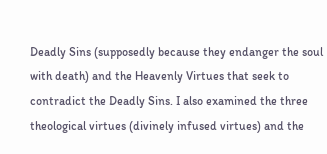Deadly Sins (supposedly because they endanger the soul with death) and the Heavenly Virtues that seek to contradict the Deadly Sins. I also examined the three theological virtues (divinely infused virtues) and the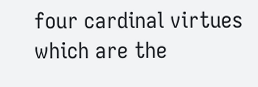four cardinal virtues which are the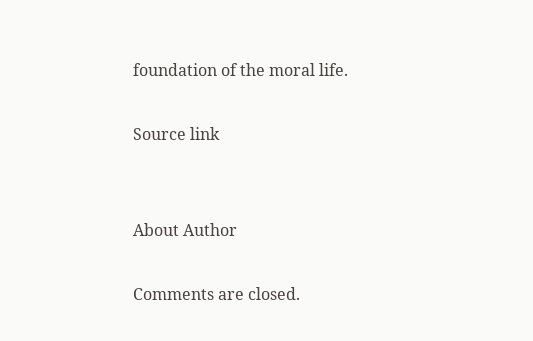foundation of the moral life.

Source link


About Author

Comments are closed.